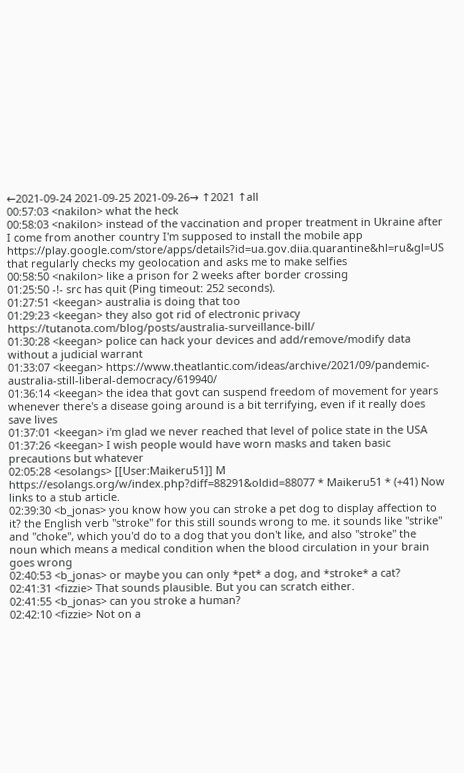←2021-09-24 2021-09-25 2021-09-26→ ↑2021 ↑all
00:57:03 <nakilon> what the heck
00:58:03 <nakilon> instead of the vaccination and proper treatment in Ukraine after I come from another country I'm supposed to install the mobile app https://play.google.com/store/apps/details?id=ua.gov.diia.quarantine&hl=ru&gl=US that regularly checks my geolocation and asks me to make selfies
00:58:50 <nakilon> like a prison for 2 weeks after border crossing
01:25:50 -!- src has quit (Ping timeout: 252 seconds).
01:27:51 <keegan> australia is doing that too
01:29:23 <keegan> they also got rid of electronic privacy https://tutanota.com/blog/posts/australia-surveillance-bill/
01:30:28 <keegan> police can hack your devices and add/remove/modify data without a judicial warrant
01:33:07 <keegan> https://www.theatlantic.com/ideas/archive/2021/09/pandemic-australia-still-liberal-democracy/619940/
01:36:14 <keegan> the idea that govt can suspend freedom of movement for years whenever there's a disease going around is a bit terrifying, even if it really does save lives
01:37:01 <keegan> i'm glad we never reached that level of police state in the USA
01:37:26 <keegan> I wish people would have worn masks and taken basic precautions but whatever
02:05:28 <esolangs> [[User:Maikeru51]] M https://esolangs.org/w/index.php?diff=88291&oldid=88077 * Maikeru51 * (+41) Now links to a stub article.
02:39:30 <b_jonas> you know how you can stroke a pet dog to display affection to it? the English verb "stroke" for this still sounds wrong to me. it sounds like "strike" and "choke", which you'd do to a dog that you don't like, and also "stroke" the noun which means a medical condition when the blood circulation in your brain goes wrong
02:40:53 <b_jonas> or maybe you can only *pet* a dog, and *stroke* a cat?
02:41:31 <fizzie> That sounds plausible. But you can scratch either.
02:41:55 <b_jonas> can you stroke a human?
02:42:10 <fizzie> Not on a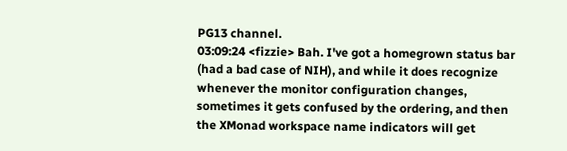PG13 channel.
03:09:24 <fizzie> Bah. I've got a homegrown status bar (had a bad case of NIH), and while it does recognize whenever the monitor configuration changes, sometimes it gets confused by the ordering, and then the XMonad workspace name indicators will get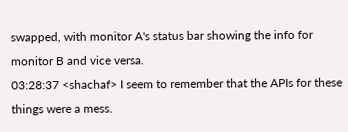swapped, with monitor A's status bar showing the info for monitor B and vice versa.
03:28:37 <shachaf> I seem to remember that the APIs for these things were a mess.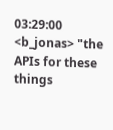03:29:00 <b_jonas> "the APIs for these things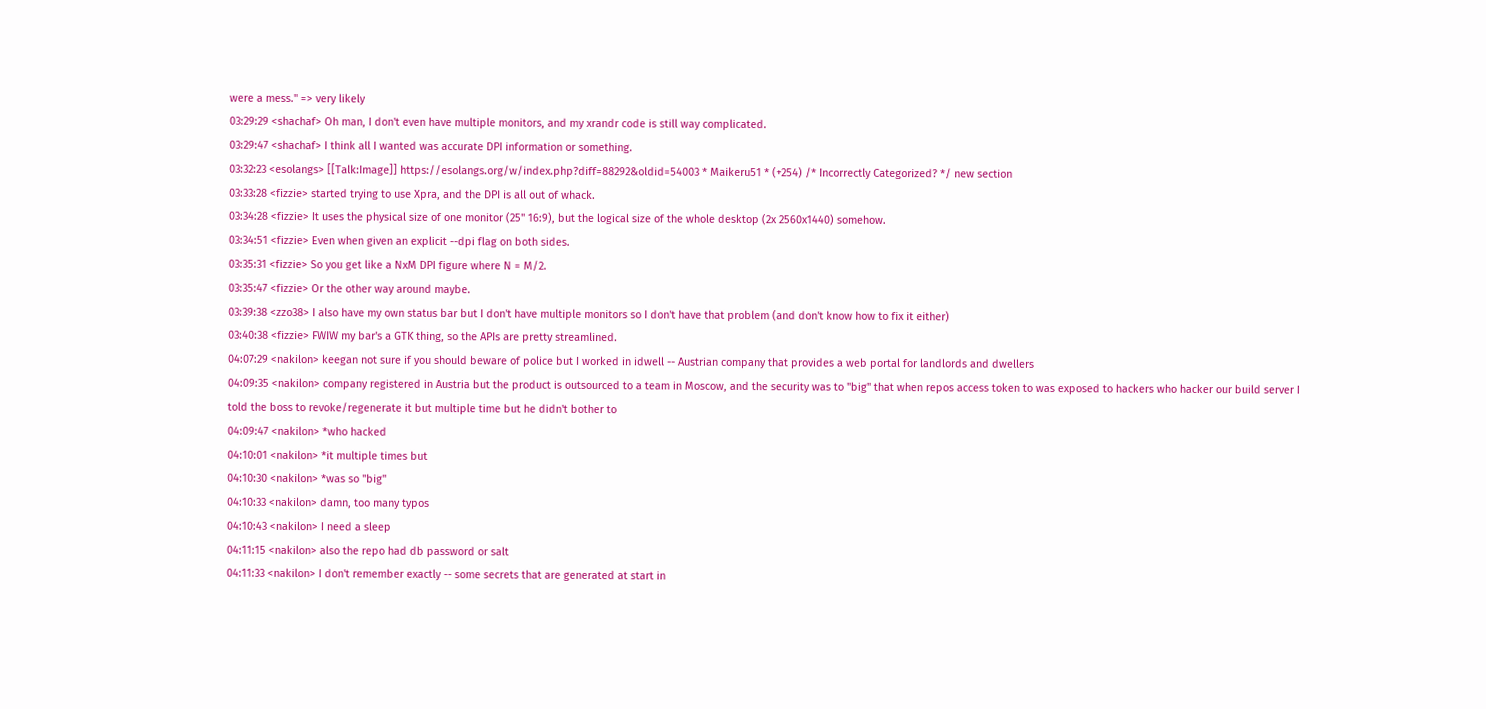were a mess." => very likely
03:29:29 <shachaf> Oh man, I don't even have multiple monitors, and my xrandr code is still way complicated.
03:29:47 <shachaf> I think all I wanted was accurate DPI information or something.
03:32:23 <esolangs> [[Talk:Image]] https://esolangs.org/w/index.php?diff=88292&oldid=54003 * Maikeru51 * (+254) /* Incorrectly Categorized? */ new section
03:33:28 <fizzie> started trying to use Xpra, and the DPI is all out of whack.
03:34:28 <fizzie> It uses the physical size of one monitor (25" 16:9), but the logical size of the whole desktop (2x 2560x1440) somehow.
03:34:51 <fizzie> Even when given an explicit --dpi flag on both sides.
03:35:31 <fizzie> So you get like a NxM DPI figure where N = M/2.
03:35:47 <fizzie> Or the other way around maybe.
03:39:38 <zzo38> I also have my own status bar but I don't have multiple monitors so I don't have that problem (and don't know how to fix it either)
03:40:38 <fizzie> FWIW my bar's a GTK thing, so the APIs are pretty streamlined.
04:07:29 <nakilon> keegan not sure if you should beware of police but I worked in idwell -- Austrian company that provides a web portal for landlords and dwellers
04:09:35 <nakilon> company registered in Austria but the product is outsourced to a team in Moscow, and the security was to "big" that when repos access token to was exposed to hackers who hacker our build server I told the boss to revoke/regenerate it but multiple time but he didn't bother to
04:09:47 <nakilon> *who hacked
04:10:01 <nakilon> *it multiple times but
04:10:30 <nakilon> *was so "big"
04:10:33 <nakilon> damn, too many typos
04:10:43 <nakilon> I need a sleep
04:11:15 <nakilon> also the repo had db password or salt
04:11:33 <nakilon> I don't remember exactly -- some secrets that are generated at start in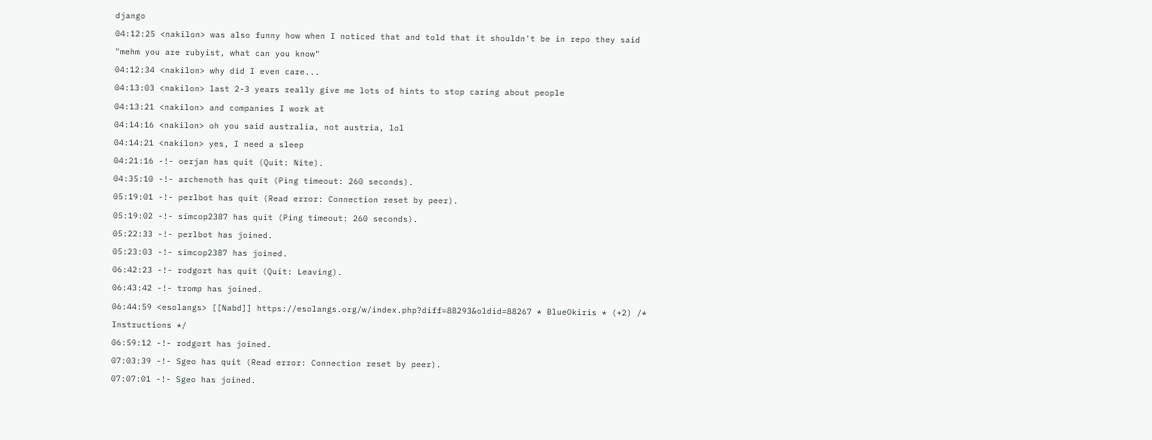django
04:12:25 <nakilon> was also funny how when I noticed that and told that it shouldn't be in repo they said "mehm you are rubyist, what can you know"
04:12:34 <nakilon> why did I even care...
04:13:03 <nakilon> last 2-3 years really give me lots of hints to stop caring about people
04:13:21 <nakilon> and companies I work at
04:14:16 <nakilon> oh you said australia, not austria, lol
04:14:21 <nakilon> yes, I need a sleep
04:21:16 -!- oerjan has quit (Quit: Nite).
04:35:10 -!- archenoth has quit (Ping timeout: 260 seconds).
05:19:01 -!- perlbot has quit (Read error: Connection reset by peer).
05:19:02 -!- simcop2387 has quit (Ping timeout: 260 seconds).
05:22:33 -!- perlbot has joined.
05:23:03 -!- simcop2387 has joined.
06:42:23 -!- rodgort has quit (Quit: Leaving).
06:43:42 -!- tromp has joined.
06:44:59 <esolangs> [[Nabd]] https://esolangs.org/w/index.php?diff=88293&oldid=88267 * BlueOkiris * (+2) /* Instructions */
06:59:12 -!- rodgort has joined.
07:03:39 -!- Sgeo has quit (Read error: Connection reset by peer).
07:07:01 -!- Sgeo has joined.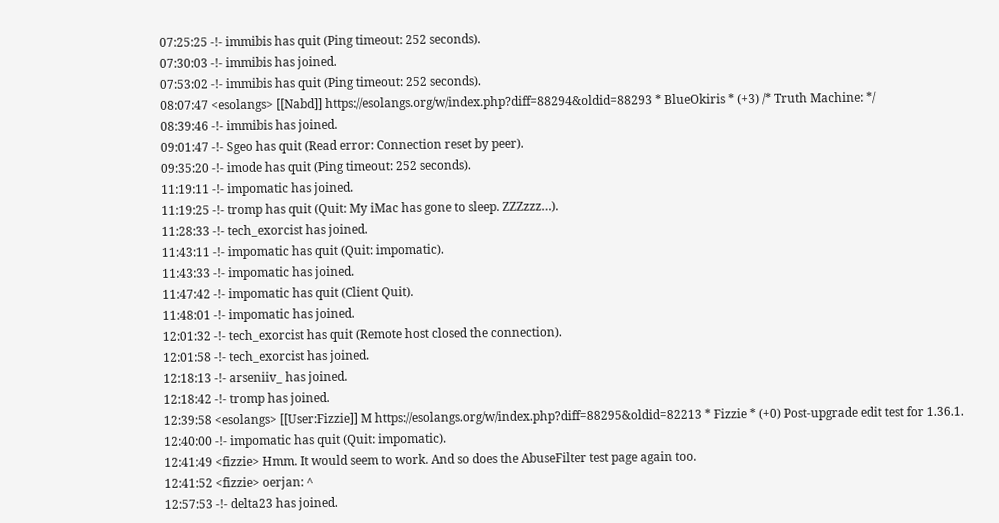07:25:25 -!- immibis has quit (Ping timeout: 252 seconds).
07:30:03 -!- immibis has joined.
07:53:02 -!- immibis has quit (Ping timeout: 252 seconds).
08:07:47 <esolangs> [[Nabd]] https://esolangs.org/w/index.php?diff=88294&oldid=88293 * BlueOkiris * (+3) /* Truth Machine: */
08:39:46 -!- immibis has joined.
09:01:47 -!- Sgeo has quit (Read error: Connection reset by peer).
09:35:20 -!- imode has quit (Ping timeout: 252 seconds).
11:19:11 -!- impomatic has joined.
11:19:25 -!- tromp has quit (Quit: My iMac has gone to sleep. ZZZzzz…).
11:28:33 -!- tech_exorcist has joined.
11:43:11 -!- impomatic has quit (Quit: impomatic).
11:43:33 -!- impomatic has joined.
11:47:42 -!- impomatic has quit (Client Quit).
11:48:01 -!- impomatic has joined.
12:01:32 -!- tech_exorcist has quit (Remote host closed the connection).
12:01:58 -!- tech_exorcist has joined.
12:18:13 -!- arseniiv_ has joined.
12:18:42 -!- tromp has joined.
12:39:58 <esolangs> [[User:Fizzie]] M https://esolangs.org/w/index.php?diff=88295&oldid=82213 * Fizzie * (+0) Post-upgrade edit test for 1.36.1.
12:40:00 -!- impomatic has quit (Quit: impomatic).
12:41:49 <fizzie> Hmm. It would seem to work. And so does the AbuseFilter test page again too.
12:41:52 <fizzie> oerjan: ^
12:57:53 -!- delta23 has joined.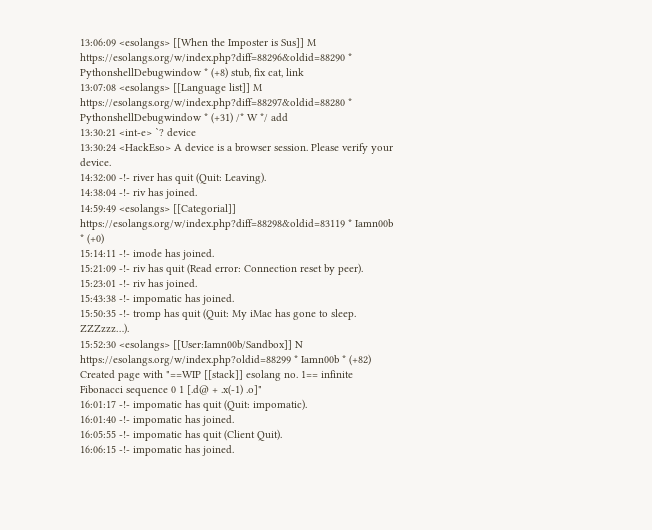13:06:09 <esolangs> [[When the Imposter is Sus]] M https://esolangs.org/w/index.php?diff=88296&oldid=88290 * PythonshellDebugwindow * (+8) stub, fix cat, link
13:07:08 <esolangs> [[Language list]] M https://esolangs.org/w/index.php?diff=88297&oldid=88280 * PythonshellDebugwindow * (+31) /* W */ add
13:30:21 <int-e> `? device
13:30:24 <HackEso> A device is a browser session. Please verify your device.
14:32:00 -!- river has quit (Quit: Leaving).
14:38:04 -!- riv has joined.
14:59:49 <esolangs> [[Categorial]] https://esolangs.org/w/index.php?diff=88298&oldid=83119 * Iamn00b * (+0)
15:14:11 -!- imode has joined.
15:21:09 -!- riv has quit (Read error: Connection reset by peer).
15:23:01 -!- riv has joined.
15:43:38 -!- impomatic has joined.
15:50:35 -!- tromp has quit (Quit: My iMac has gone to sleep. ZZZzzz…).
15:52:30 <esolangs> [[User:Iamn00b/Sandbox]] N https://esolangs.org/w/index.php?oldid=88299 * Iamn00b * (+82) Created page with "==WIP [[stack]] esolang no. 1== infinite Fibonacci sequence 0 1 [.d@ + .x(-1) .o]"
16:01:17 -!- impomatic has quit (Quit: impomatic).
16:01:40 -!- impomatic has joined.
16:05:55 -!- impomatic has quit (Client Quit).
16:06:15 -!- impomatic has joined.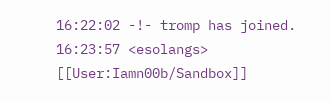16:22:02 -!- tromp has joined.
16:23:57 <esolangs> [[User:Iamn00b/Sandbox]]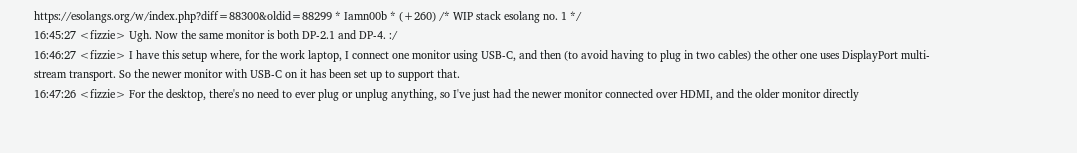https://esolangs.org/w/index.php?diff=88300&oldid=88299 * Iamn00b * (+260) /* WIP stack esolang no. 1 */
16:45:27 <fizzie> Ugh. Now the same monitor is both DP-2.1 and DP-4. :/
16:46:27 <fizzie> I have this setup where, for the work laptop, I connect one monitor using USB-C, and then (to avoid having to plug in two cables) the other one uses DisplayPort multi-stream transport. So the newer monitor with USB-C on it has been set up to support that.
16:47:26 <fizzie> For the desktop, there's no need to ever plug or unplug anything, so I've just had the newer monitor connected over HDMI, and the older monitor directly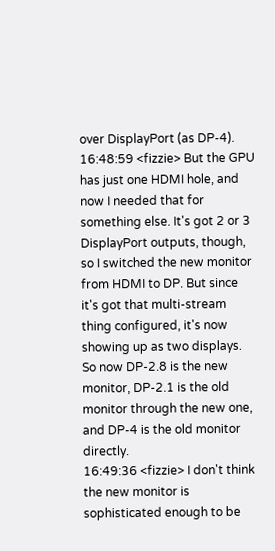over DisplayPort (as DP-4).
16:48:59 <fizzie> But the GPU has just one HDMI hole, and now I needed that for something else. It's got 2 or 3 DisplayPort outputs, though, so I switched the new monitor from HDMI to DP. But since it's got that multi-stream thing configured, it's now showing up as two displays. So now DP-2.8 is the new monitor, DP-2.1 is the old monitor through the new one, and DP-4 is the old monitor directly.
16:49:36 <fizzie> I don't think the new monitor is sophisticated enough to be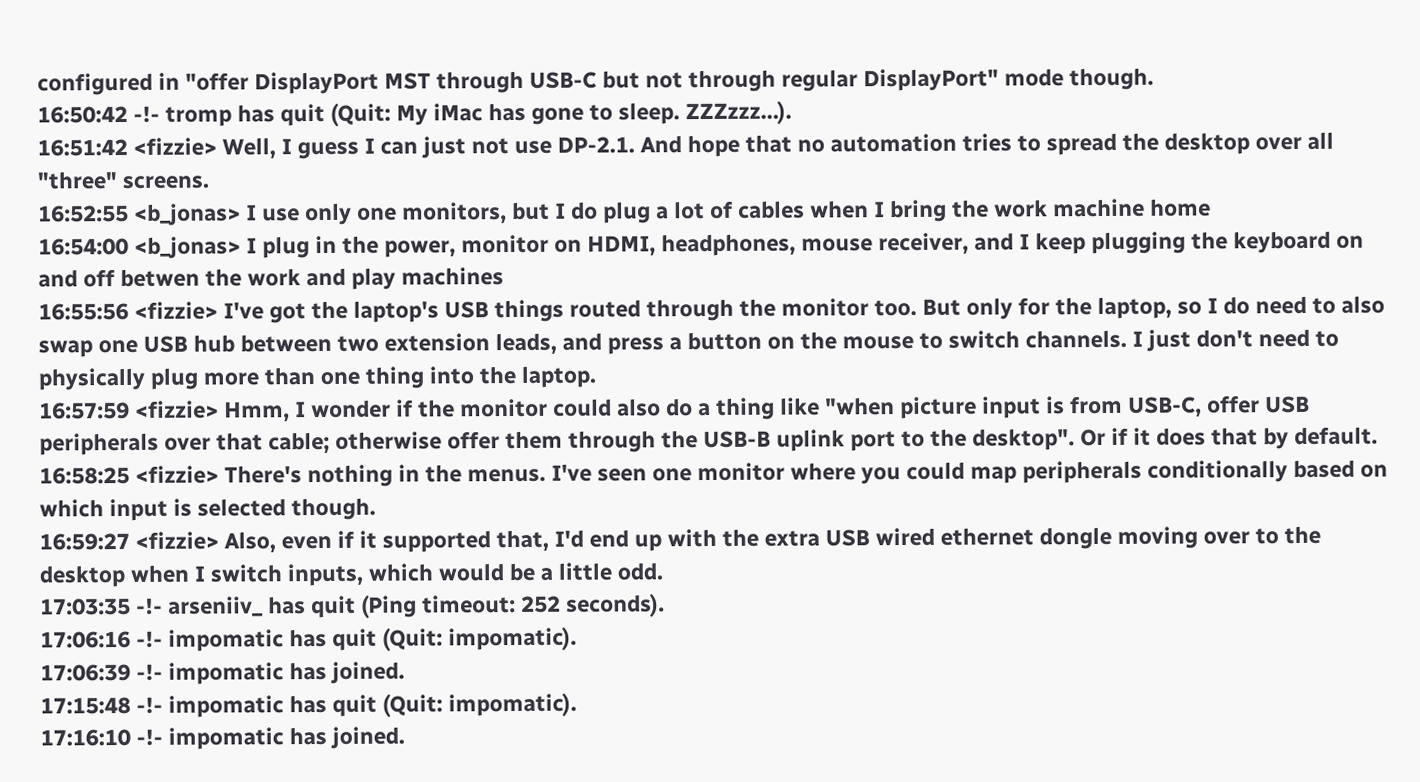configured in "offer DisplayPort MST through USB-C but not through regular DisplayPort" mode though.
16:50:42 -!- tromp has quit (Quit: My iMac has gone to sleep. ZZZzzz…).
16:51:42 <fizzie> Well, I guess I can just not use DP-2.1. And hope that no automation tries to spread the desktop over all "three" screens.
16:52:55 <b_jonas> I use only one monitors, but I do plug a lot of cables when I bring the work machine home
16:54:00 <b_jonas> I plug in the power, monitor on HDMI, headphones, mouse receiver, and I keep plugging the keyboard on and off betwen the work and play machines
16:55:56 <fizzie> I've got the laptop's USB things routed through the monitor too. But only for the laptop, so I do need to also swap one USB hub between two extension leads, and press a button on the mouse to switch channels. I just don't need to physically plug more than one thing into the laptop.
16:57:59 <fizzie> Hmm, I wonder if the monitor could also do a thing like "when picture input is from USB-C, offer USB peripherals over that cable; otherwise offer them through the USB-B uplink port to the desktop". Or if it does that by default.
16:58:25 <fizzie> There's nothing in the menus. I've seen one monitor where you could map peripherals conditionally based on which input is selected though.
16:59:27 <fizzie> Also, even if it supported that, I'd end up with the extra USB wired ethernet dongle moving over to the desktop when I switch inputs, which would be a little odd.
17:03:35 -!- arseniiv_ has quit (Ping timeout: 252 seconds).
17:06:16 -!- impomatic has quit (Quit: impomatic).
17:06:39 -!- impomatic has joined.
17:15:48 -!- impomatic has quit (Quit: impomatic).
17:16:10 -!- impomatic has joined.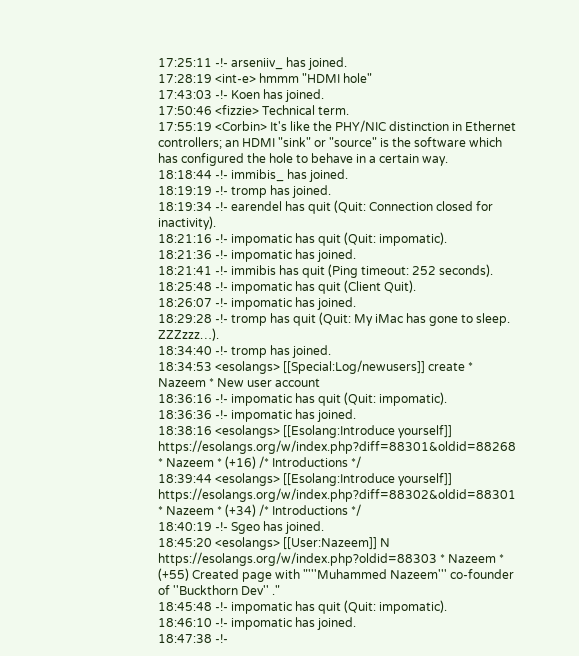17:25:11 -!- arseniiv_ has joined.
17:28:19 <int-e> hmmm "HDMI hole"
17:43:03 -!- Koen has joined.
17:50:46 <fizzie> Technical term.
17:55:19 <Corbin> It's like the PHY/NIC distinction in Ethernet controllers; an HDMI "sink" or "source" is the software which has configured the hole to behave in a certain way.
18:18:44 -!- immibis_ has joined.
18:19:19 -!- tromp has joined.
18:19:34 -!- earendel has quit (Quit: Connection closed for inactivity).
18:21:16 -!- impomatic has quit (Quit: impomatic).
18:21:36 -!- impomatic has joined.
18:21:41 -!- immibis has quit (Ping timeout: 252 seconds).
18:25:48 -!- impomatic has quit (Client Quit).
18:26:07 -!- impomatic has joined.
18:29:28 -!- tromp has quit (Quit: My iMac has gone to sleep. ZZZzzz…).
18:34:40 -!- tromp has joined.
18:34:53 <esolangs> [[Special:Log/newusers]] create * Nazeem * New user account
18:36:16 -!- impomatic has quit (Quit: impomatic).
18:36:36 -!- impomatic has joined.
18:38:16 <esolangs> [[Esolang:Introduce yourself]] https://esolangs.org/w/index.php?diff=88301&oldid=88268 * Nazeem * (+16) /* Introductions */
18:39:44 <esolangs> [[Esolang:Introduce yourself]] https://esolangs.org/w/index.php?diff=88302&oldid=88301 * Nazeem * (+34) /* Introductions */
18:40:19 -!- Sgeo has joined.
18:45:20 <esolangs> [[User:Nazeem]] N https://esolangs.org/w/index.php?oldid=88303 * Nazeem * (+55) Created page with "'''Muhammed Nazeem''' co-founder of ''Buckthorn Dev'' ."
18:45:48 -!- impomatic has quit (Quit: impomatic).
18:46:10 -!- impomatic has joined.
18:47:38 -!-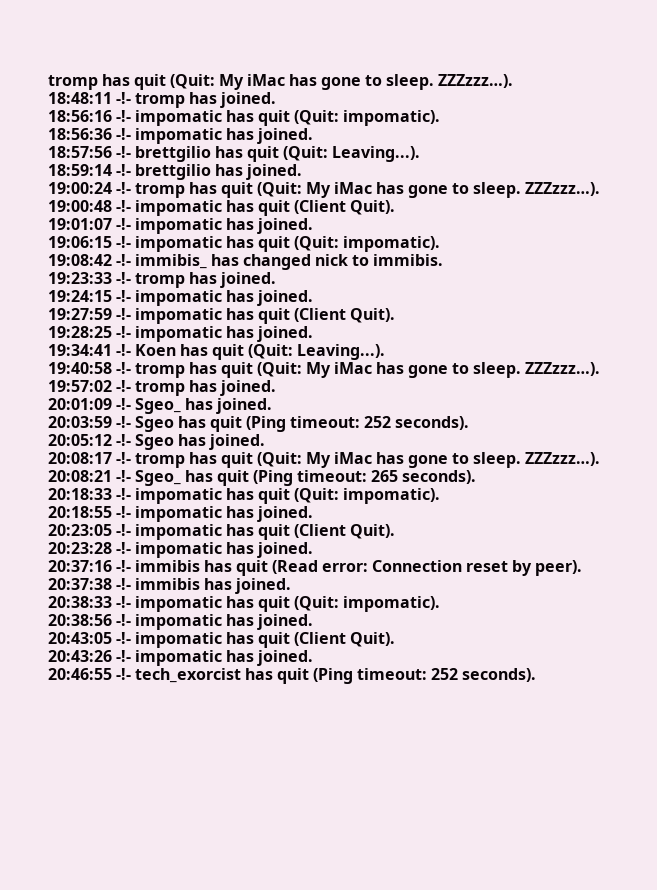tromp has quit (Quit: My iMac has gone to sleep. ZZZzzz…).
18:48:11 -!- tromp has joined.
18:56:16 -!- impomatic has quit (Quit: impomatic).
18:56:36 -!- impomatic has joined.
18:57:56 -!- brettgilio has quit (Quit: Leaving...).
18:59:14 -!- brettgilio has joined.
19:00:24 -!- tromp has quit (Quit: My iMac has gone to sleep. ZZZzzz…).
19:00:48 -!- impomatic has quit (Client Quit).
19:01:07 -!- impomatic has joined.
19:06:15 -!- impomatic has quit (Quit: impomatic).
19:08:42 -!- immibis_ has changed nick to immibis.
19:23:33 -!- tromp has joined.
19:24:15 -!- impomatic has joined.
19:27:59 -!- impomatic has quit (Client Quit).
19:28:25 -!- impomatic has joined.
19:34:41 -!- Koen has quit (Quit: Leaving...).
19:40:58 -!- tromp has quit (Quit: My iMac has gone to sleep. ZZZzzz…).
19:57:02 -!- tromp has joined.
20:01:09 -!- Sgeo_ has joined.
20:03:59 -!- Sgeo has quit (Ping timeout: 252 seconds).
20:05:12 -!- Sgeo has joined.
20:08:17 -!- tromp has quit (Quit: My iMac has gone to sleep. ZZZzzz…).
20:08:21 -!- Sgeo_ has quit (Ping timeout: 265 seconds).
20:18:33 -!- impomatic has quit (Quit: impomatic).
20:18:55 -!- impomatic has joined.
20:23:05 -!- impomatic has quit (Client Quit).
20:23:28 -!- impomatic has joined.
20:37:16 -!- immibis has quit (Read error: Connection reset by peer).
20:37:38 -!- immibis has joined.
20:38:33 -!- impomatic has quit (Quit: impomatic).
20:38:56 -!- impomatic has joined.
20:43:05 -!- impomatic has quit (Client Quit).
20:43:26 -!- impomatic has joined.
20:46:55 -!- tech_exorcist has quit (Ping timeout: 252 seconds).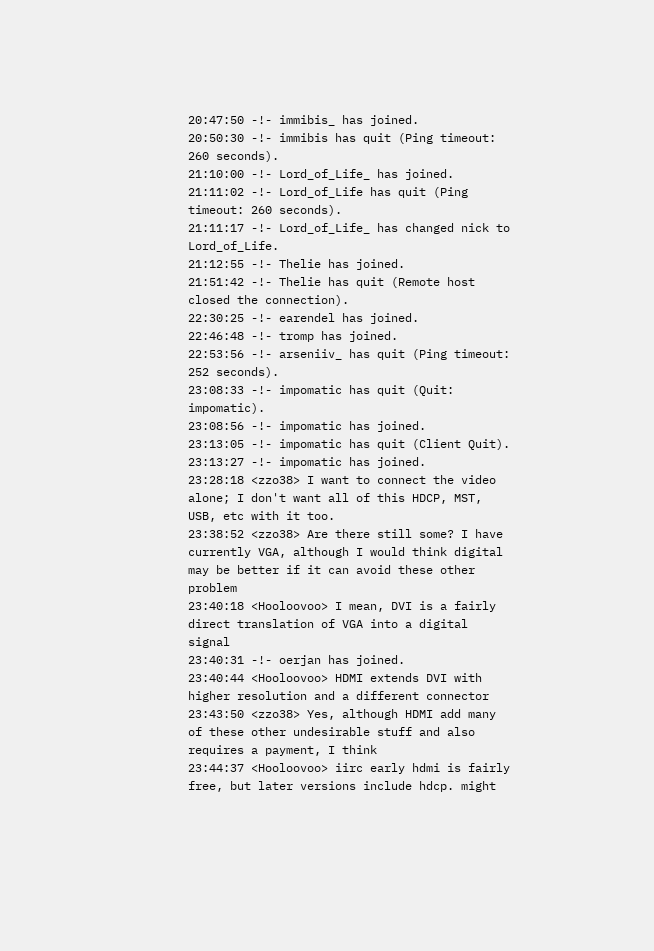20:47:50 -!- immibis_ has joined.
20:50:30 -!- immibis has quit (Ping timeout: 260 seconds).
21:10:00 -!- Lord_of_Life_ has joined.
21:11:02 -!- Lord_of_Life has quit (Ping timeout: 260 seconds).
21:11:17 -!- Lord_of_Life_ has changed nick to Lord_of_Life.
21:12:55 -!- Thelie has joined.
21:51:42 -!- Thelie has quit (Remote host closed the connection).
22:30:25 -!- earendel has joined.
22:46:48 -!- tromp has joined.
22:53:56 -!- arseniiv_ has quit (Ping timeout: 252 seconds).
23:08:33 -!- impomatic has quit (Quit: impomatic).
23:08:56 -!- impomatic has joined.
23:13:05 -!- impomatic has quit (Client Quit).
23:13:27 -!- impomatic has joined.
23:28:18 <zzo38> I want to connect the video alone; I don't want all of this HDCP, MST, USB, etc with it too.
23:38:52 <zzo38> Are there still some? I have currently VGA, although I would think digital may be better if it can avoid these other problem
23:40:18 <Hooloovoo> I mean, DVI is a fairly direct translation of VGA into a digital signal
23:40:31 -!- oerjan has joined.
23:40:44 <Hooloovoo> HDMI extends DVI with higher resolution and a different connector
23:43:50 <zzo38> Yes, although HDMI add many of these other undesirable stuff and also requires a payment, I think
23:44:37 <Hooloovoo> iirc early hdmi is fairly free, but later versions include hdcp. might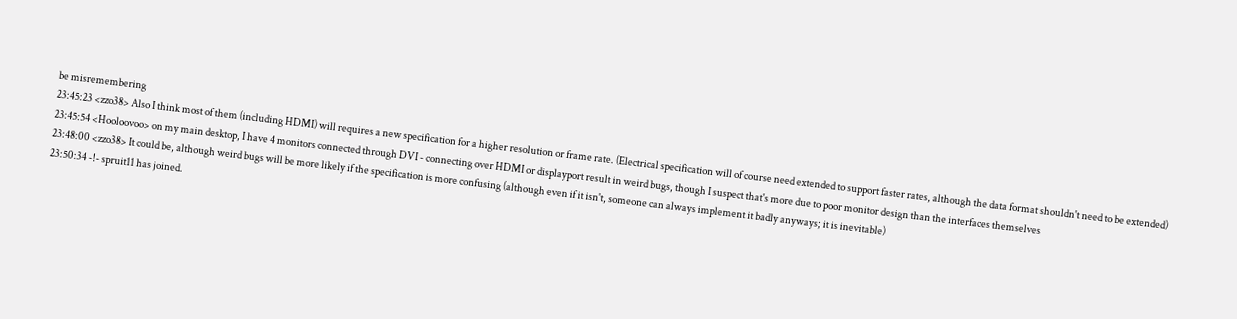be misremembering
23:45:23 <zzo38> Also I think most of them (including HDMI) will requires a new specification for a higher resolution or frame rate. (Electrical specification will of course need extended to support faster rates, although the data format shouldn't need to be extended)
23:45:54 <Hooloovoo> on my main desktop, I have 4 monitors connected through DVI - connecting over HDMI or displayport result in weird bugs, though I suspect that's more due to poor monitor design than the interfaces themselves
23:48:00 <zzo38> It could be, although weird bugs will be more likely if the specification is more confusing (although even if it isn't, someone can always implement it badly anyways; it is inevitable)
23:50:34 -!- spruit11 has joined.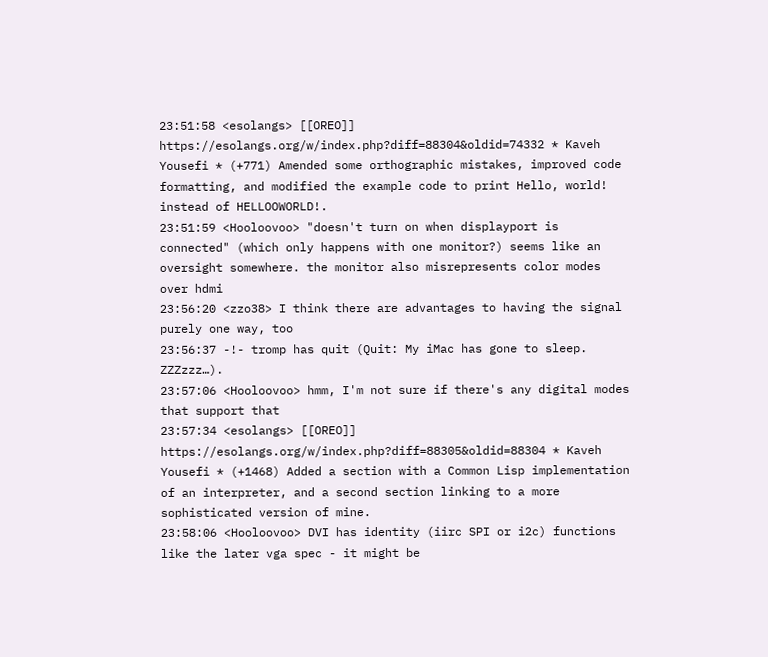23:51:58 <esolangs> [[OREO]] https://esolangs.org/w/index.php?diff=88304&oldid=74332 * Kaveh Yousefi * (+771) Amended some orthographic mistakes, improved code formatting, and modified the example code to print Hello, world! instead of HELLOOWORLD!.
23:51:59 <Hooloovoo> "doesn't turn on when displayport is connected" (which only happens with one monitor?) seems like an oversight somewhere. the monitor also misrepresents color modes over hdmi
23:56:20 <zzo38> I think there are advantages to having the signal purely one way, too
23:56:37 -!- tromp has quit (Quit: My iMac has gone to sleep. ZZZzzz…).
23:57:06 <Hooloovoo> hmm, I'm not sure if there's any digital modes that support that
23:57:34 <esolangs> [[OREO]] https://esolangs.org/w/index.php?diff=88305&oldid=88304 * Kaveh Yousefi * (+1468) Added a section with a Common Lisp implementation of an interpreter, and a second section linking to a more sophisticated version of mine.
23:58:06 <Hooloovoo> DVI has identity (iirc SPI or i2c) functions like the later vga spec - it might be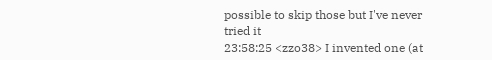possible to skip those but I've never tried it
23:58:25 <zzo38> I invented one (at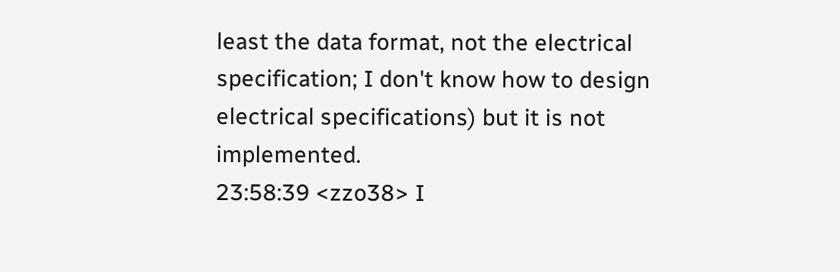least the data format, not the electrical specification; I don't know how to design electrical specifications) but it is not implemented.
23:58:39 <zzo38> I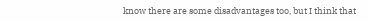know there are some disadvantages too, but I think that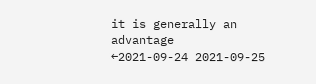it is generally an advantage
←2021-09-24 2021-09-25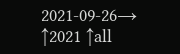2021-09-26→ ↑2021 ↑all